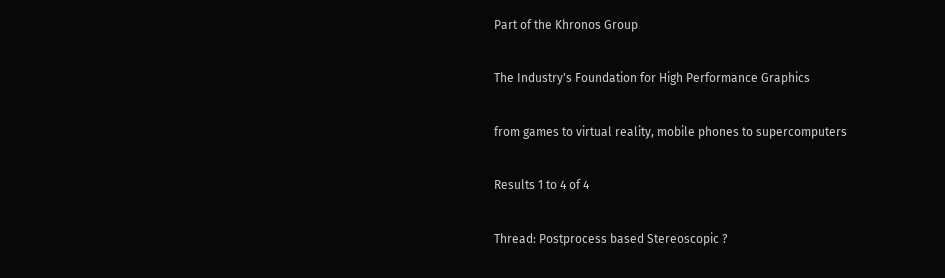Part of the Khronos Group

The Industry's Foundation for High Performance Graphics

from games to virtual reality, mobile phones to supercomputers

Results 1 to 4 of 4

Thread: Postprocess based Stereoscopic ?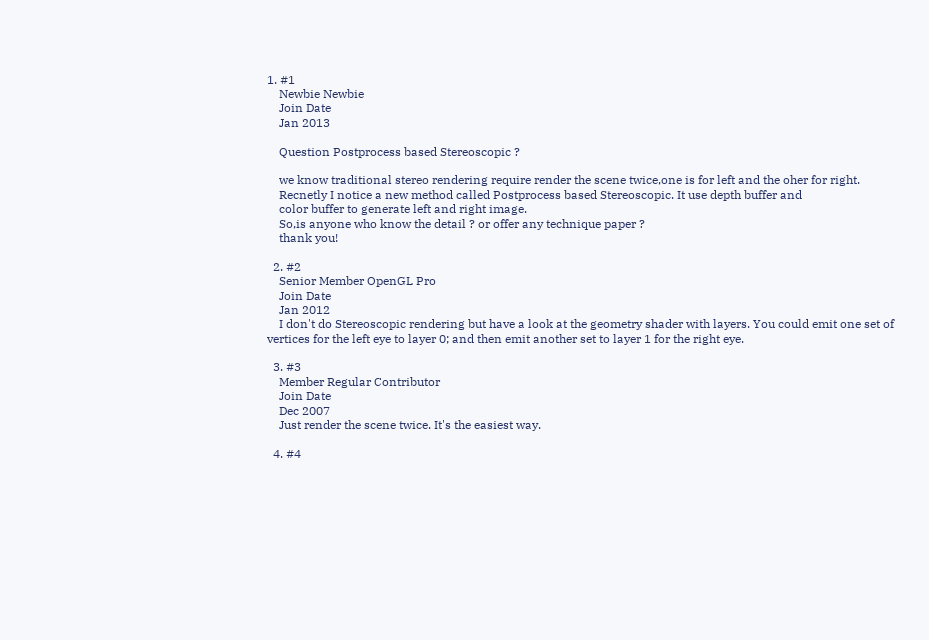1. #1
    Newbie Newbie
    Join Date
    Jan 2013

    Question Postprocess based Stereoscopic ?

    we know traditional stereo rendering require render the scene twice,one is for left and the oher for right.
    Recnetly I notice a new method called Postprocess based Stereoscopic. It use depth buffer and
    color buffer to generate left and right image.
    So,is anyone who know the detail ? or offer any technique paper ?
    thank you!

  2. #2
    Senior Member OpenGL Pro
    Join Date
    Jan 2012
    I don't do Stereoscopic rendering but have a look at the geometry shader with layers. You could emit one set of vertices for the left eye to layer 0; and then emit another set to layer 1 for the right eye.

  3. #3
    Member Regular Contributor
    Join Date
    Dec 2007
    Just render the scene twice. It's the easiest way.

  4. #4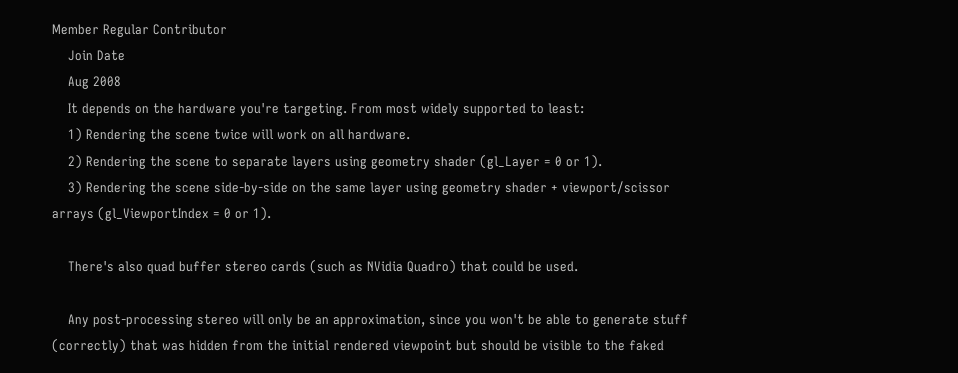Member Regular Contributor
    Join Date
    Aug 2008
    It depends on the hardware you're targeting. From most widely supported to least:
    1) Rendering the scene twice will work on all hardware.
    2) Rendering the scene to separate layers using geometry shader (gl_Layer = 0 or 1).
    3) Rendering the scene side-by-side on the same layer using geometry shader + viewport/scissor arrays (gl_ViewportIndex = 0 or 1).

    There's also quad buffer stereo cards (such as NVidia Quadro) that could be used.

    Any post-processing stereo will only be an approximation, since you won't be able to generate stuff (correctly) that was hidden from the initial rendered viewpoint but should be visible to the faked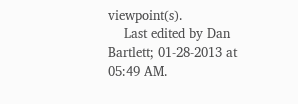viewpoint(s).
    Last edited by Dan Bartlett; 01-28-2013 at 05:49 AM.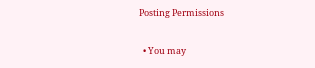Posting Permissions

  • You may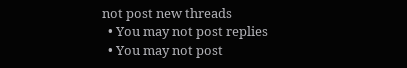not post new threads
  • You may not post replies
  • You may not post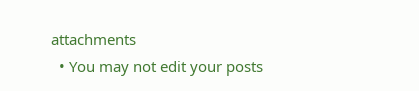attachments
  • You may not edit your posts